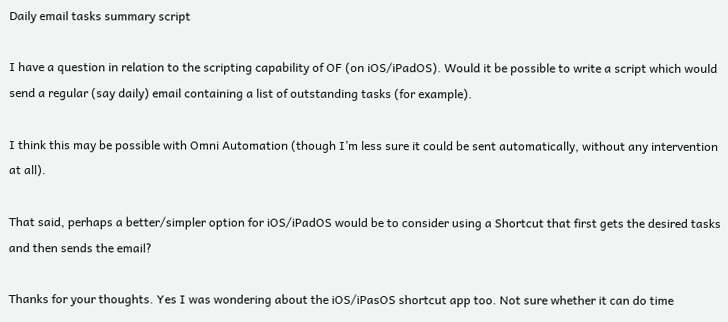Daily email tasks summary script

I have a question in relation to the scripting capability of OF (on iOS/iPadOS). Would it be possible to write a script which would send a regular (say daily) email containing a list of outstanding tasks (for example).

I think this may be possible with Omni Automation (though I’m less sure it could be sent automatically, without any intervention at all).

That said, perhaps a better/simpler option for iOS/iPadOS would be to consider using a Shortcut that first gets the desired tasks and then sends the email?

Thanks for your thoughts. Yes I was wondering about the iOS/iPasOS shortcut app too. Not sure whether it can do time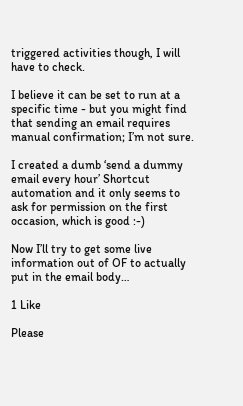triggered activities though, I will have to check.

I believe it can be set to run at a specific time - but you might find that sending an email requires manual confirmation; I’m not sure.

I created a dumb ‘send a dummy email every hour’ Shortcut automation and it only seems to ask for permission on the first occasion, which is good :-)

Now I’ll try to get some live information out of OF to actually put in the email body…

1 Like

Please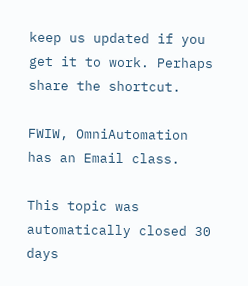keep us updated if you get it to work. Perhaps share the shortcut.

FWIW, OmniAutomation has an Email class.

This topic was automatically closed 30 days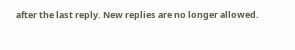after the last reply. New replies are no longer allowed.